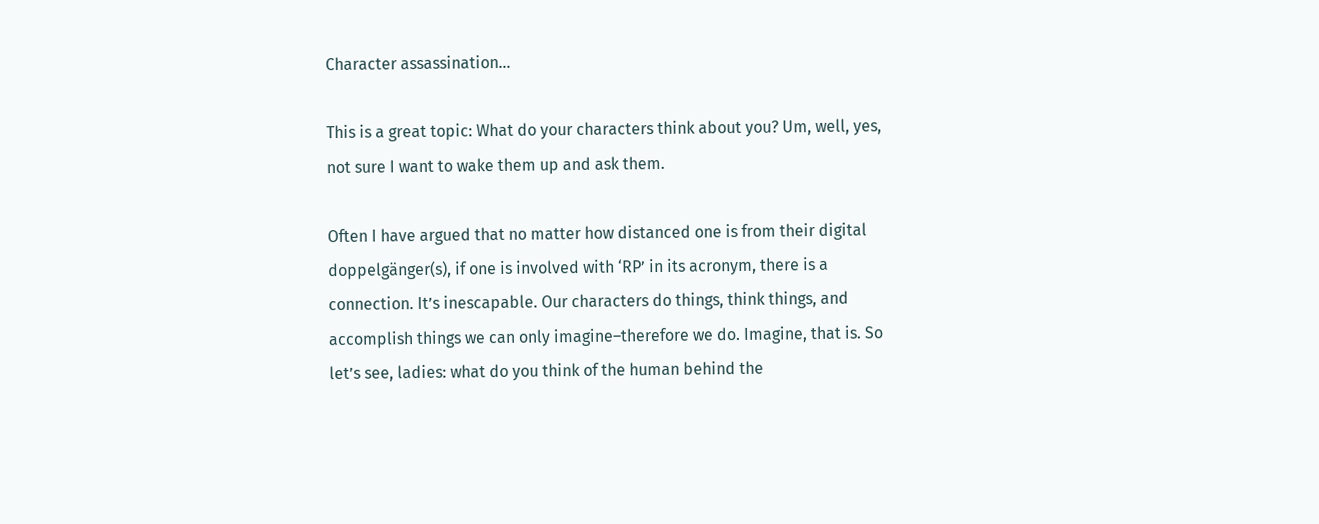Character assassination…

This is a great topic: What do your characters think about you? Um, well, yes, not sure I want to wake them up and ask them.

Often I have argued that no matter how distanced one is from their digital doppelgänger(s), if one is involved with ‘RP’ in its acronym, there is a connection. It’s inescapable. Our characters do things, think things, and accomplish things we can only imagine–therefore we do. Imagine, that is. So let’s see, ladies: what do you think of the human behind the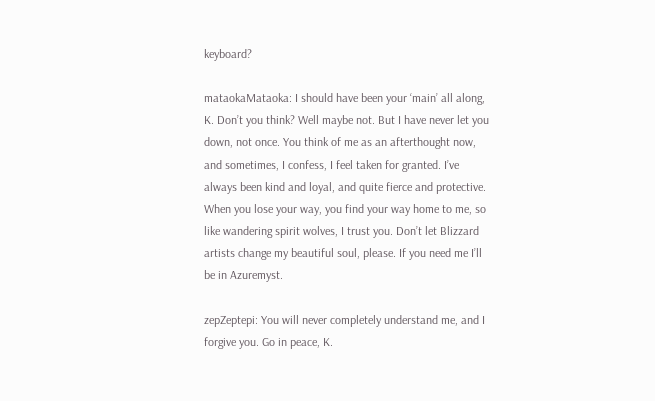keyboard?

mataokaMataoka: I should have been your ‘main’ all along, K. Don’t you think? Well maybe not. But I have never let you down, not once. You think of me as an afterthought now, and sometimes, I confess, I feel taken for granted. I’ve always been kind and loyal, and quite fierce and protective. When you lose your way, you find your way home to me, so like wandering spirit wolves, I trust you. Don’t let Blizzard artists change my beautiful soul, please. If you need me I’ll be in Azuremyst.

zepZeptepi: You will never completely understand me, and I forgive you. Go in peace, K.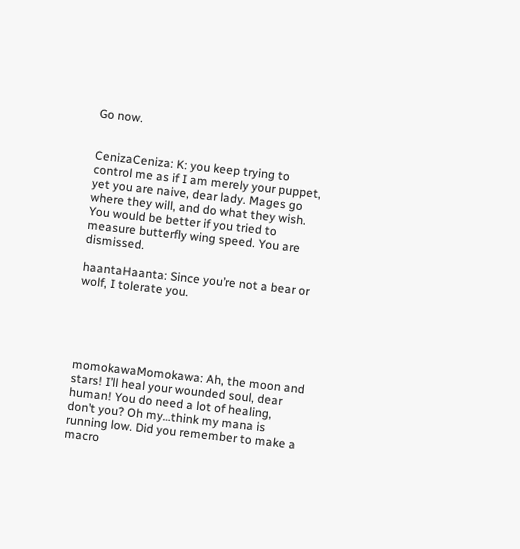Go now.


CenizaCeniza: K: you keep trying to control me as if I am merely your puppet, yet you are naive, dear lady. Mages go where they will, and do what they wish. You would be better if you tried to measure butterfly wing speed. You are dismissed.

haantaHaanta: Since you’re not a bear or wolf, I tolerate you.





momokawaMomokawa: Ah, the moon and stars! I’ll heal your wounded soul, dear human! You do need a lot of healing, don’t you? Oh my…think my mana is running low. Did you remember to make a macro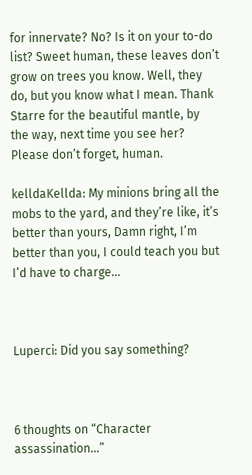for innervate? No? Is it on your to-do list? Sweet human, these leaves don’t grow on trees you know. Well, they do, but you know what I mean. Thank Starre for the beautiful mantle, by the way, next time you see her? Please don’t forget, human.

kelldaKellda: My minions bring all the mobs to the yard, and they’re like, it’s better than yours, Damn right, I’m better than you, I could teach you but I’d have to charge…



Luperci: Did you say something?



6 thoughts on “Character assassination…”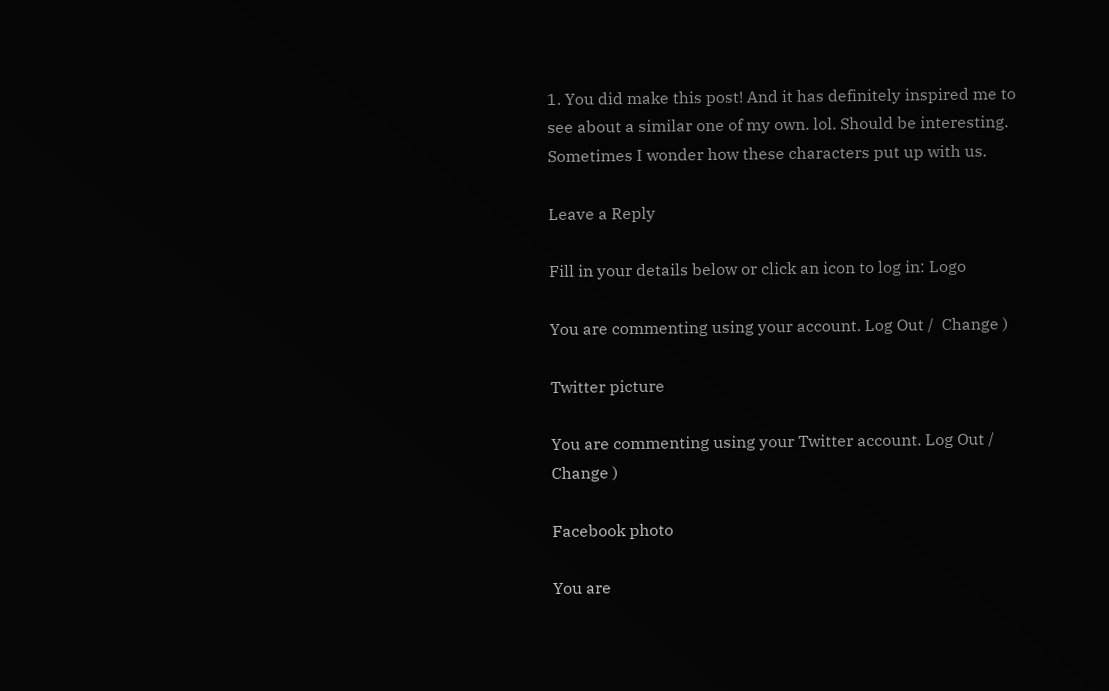1. You did make this post! And it has definitely inspired me to see about a similar one of my own. lol. Should be interesting. Sometimes I wonder how these characters put up with us.

Leave a Reply

Fill in your details below or click an icon to log in: Logo

You are commenting using your account. Log Out /  Change )

Twitter picture

You are commenting using your Twitter account. Log Out /  Change )

Facebook photo

You are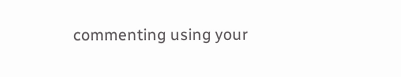commenting using your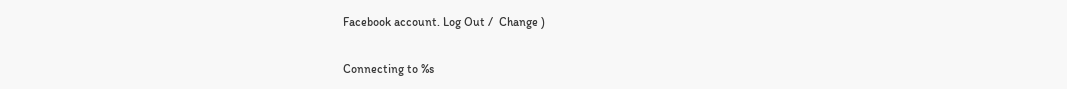Facebook account. Log Out /  Change )

Connecting to %s